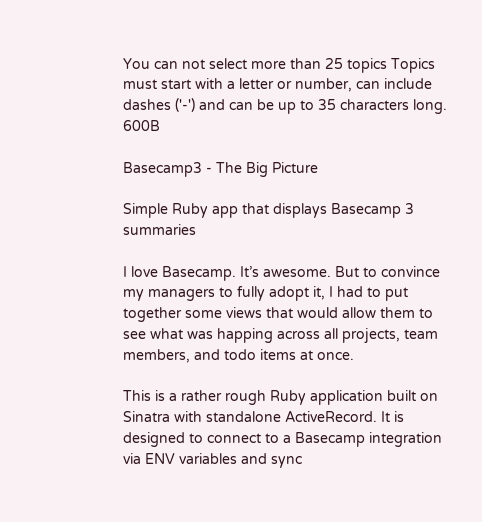You can not select more than 25 topics Topics must start with a letter or number, can include dashes ('-') and can be up to 35 characters long. 600B

Basecamp3 - The Big Picture

Simple Ruby app that displays Basecamp 3 summaries

I love Basecamp. It’s awesome. But to convince my managers to fully adopt it, I had to put together some views that would allow them to see what was happing across all projects, team members, and todo items at once.

This is a rather rough Ruby application built on Sinatra with standalone ActiveRecord. It is designed to connect to a Basecamp integration via ENV variables and sync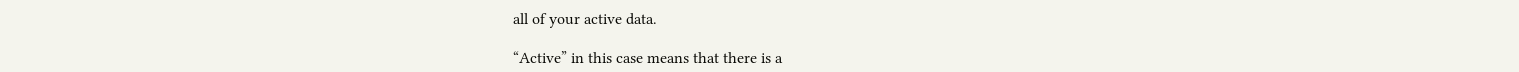all of your active data.

“Active” in this case means that there is a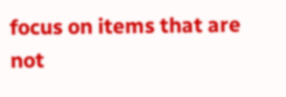focus on items that are not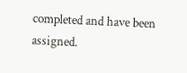completed and have been assigned.